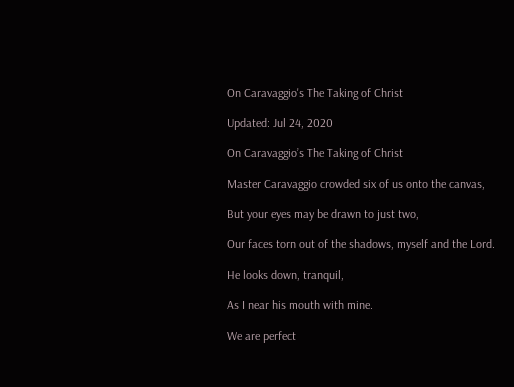On Caravaggio's The Taking of Christ

Updated: Jul 24, 2020

On Caravaggio’s The Taking of Christ

Master Caravaggio crowded six of us onto the canvas,

But your eyes may be drawn to just two,

Our faces torn out of the shadows, myself and the Lord.

He looks down, tranquil,

As I near his mouth with mine.

We are perfect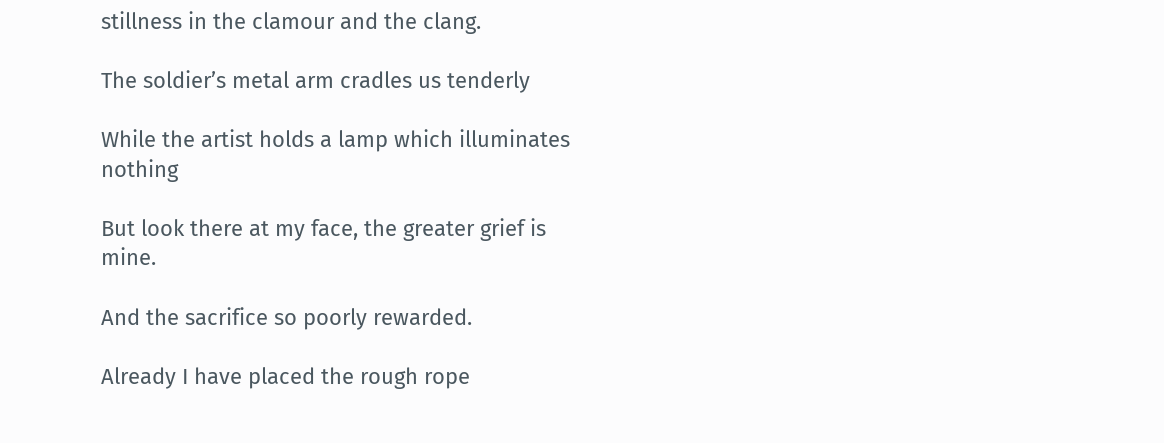stillness in the clamour and the clang.

The soldier’s metal arm cradles us tenderly

While the artist holds a lamp which illuminates nothing

But look there at my face, the greater grief is mine.

And the sacrifice so poorly rewarded.

Already I have placed the rough rope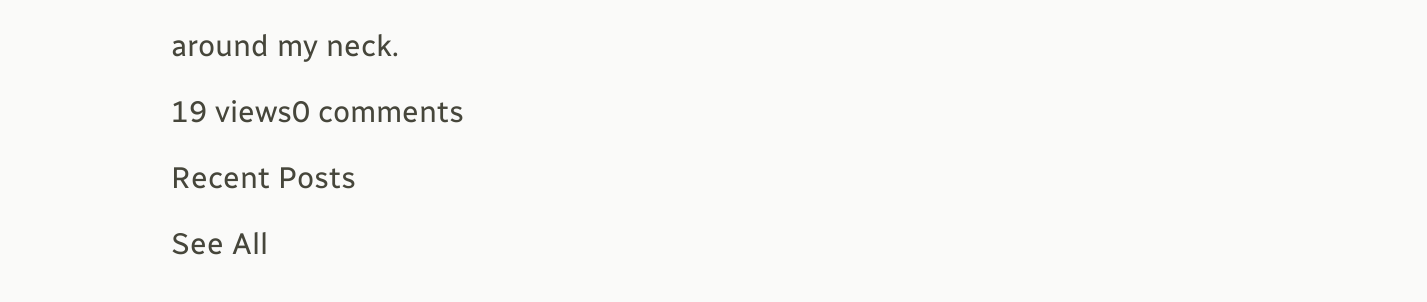around my neck.

19 views0 comments

Recent Posts

See All